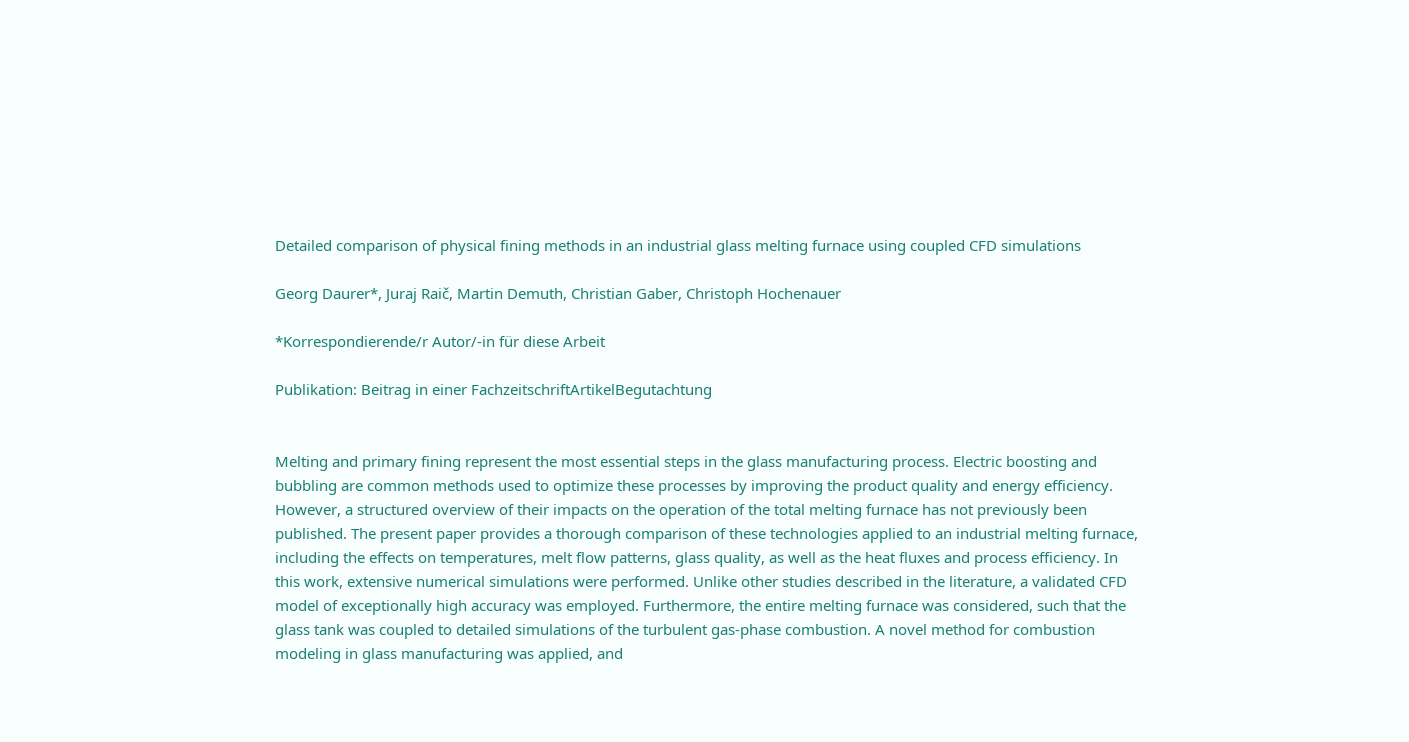Detailed comparison of physical fining methods in an industrial glass melting furnace using coupled CFD simulations

Georg Daurer*, Juraj Raič, Martin Demuth, Christian Gaber, Christoph Hochenauer

*Korrespondierende/r Autor/-in für diese Arbeit

Publikation: Beitrag in einer FachzeitschriftArtikelBegutachtung


Melting and primary fining represent the most essential steps in the glass manufacturing process. Electric boosting and bubbling are common methods used to optimize these processes by improving the product quality and energy efficiency. However, a structured overview of their impacts on the operation of the total melting furnace has not previously been published. The present paper provides a thorough comparison of these technologies applied to an industrial melting furnace, including the effects on temperatures, melt flow patterns, glass quality, as well as the heat fluxes and process efficiency. In this work, extensive numerical simulations were performed. Unlike other studies described in the literature, a validated CFD model of exceptionally high accuracy was employed. Furthermore, the entire melting furnace was considered, such that the glass tank was coupled to detailed simulations of the turbulent gas-phase combustion. A novel method for combustion modeling in glass manufacturing was applied, and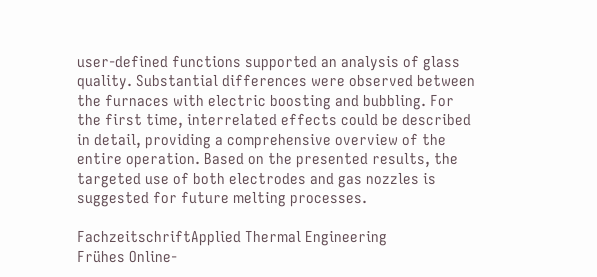user-defined functions supported an analysis of glass quality. Substantial differences were observed between the furnaces with electric boosting and bubbling. For the first time, interrelated effects could be described in detail, providing a comprehensive overview of the entire operation. Based on the presented results, the targeted use of both electrodes and gas nozzles is suggested for future melting processes.

FachzeitschriftApplied Thermal Engineering
Frühes Online-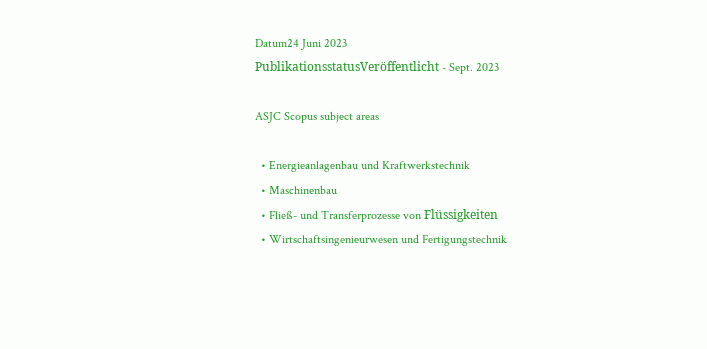Datum24 Juni 2023
PublikationsstatusVeröffentlicht - Sept. 2023

ASJC Scopus subject areas

  • Energieanlagenbau und Kraftwerkstechnik
  • Maschinenbau
  • Fließ- und Transferprozesse von Flüssigkeiten
  • Wirtschaftsingenieurwesen und Fertigungstechnik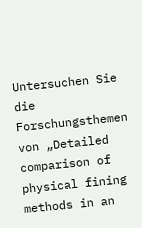Untersuchen Sie die Forschungsthemen von „Detailed comparison of physical fining methods in an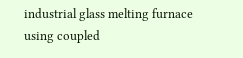industrial glass melting furnace using coupled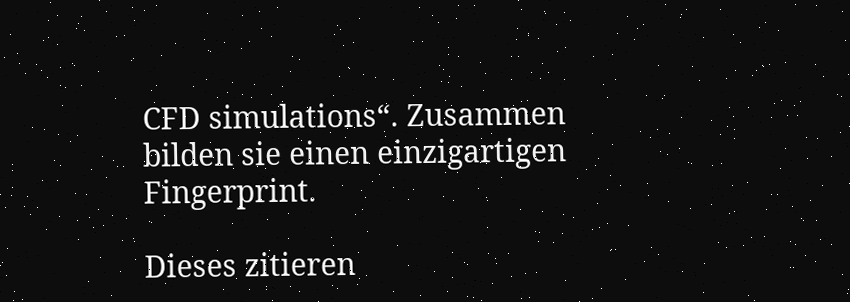CFD simulations“. Zusammen bilden sie einen einzigartigen Fingerprint.

Dieses zitieren